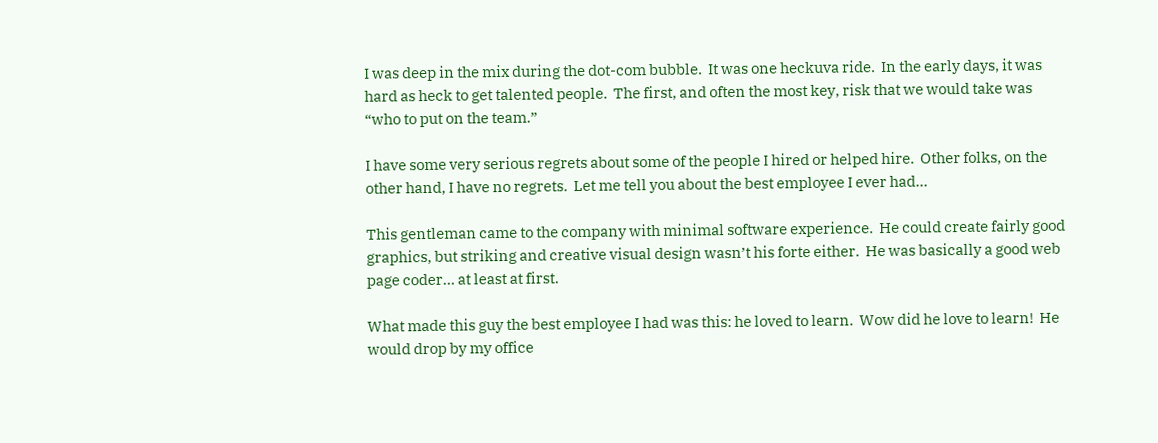I was deep in the mix during the dot-com bubble.  It was one heckuva ride.  In the early days, it was hard as heck to get talented people.  The first, and often the most key, risk that we would take was “who to put on the team.”

I have some very serious regrets about some of the people I hired or helped hire.  Other folks, on the other hand, I have no regrets.  Let me tell you about the best employee I ever had…

This gentleman came to the company with minimal software experience.  He could create fairly good graphics, but striking and creative visual design wasn’t his forte either.  He was basically a good web page coder… at least at first.

What made this guy the best employee I had was this: he loved to learn.  Wow did he love to learn!  He would drop by my office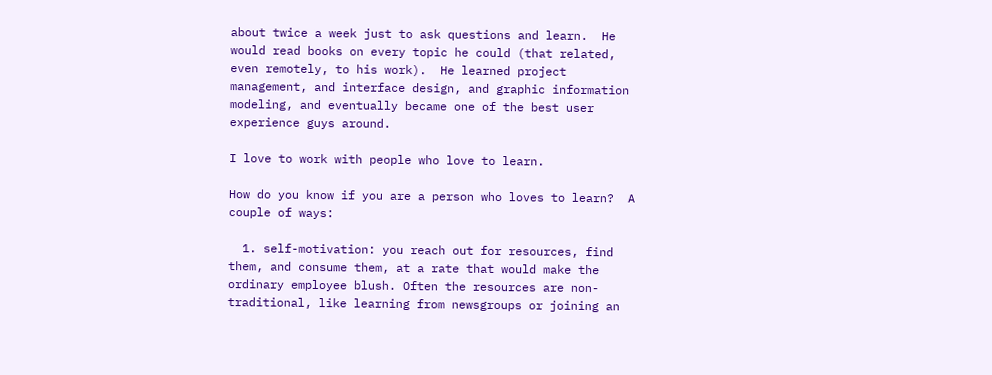about twice a week just to ask questions and learn.  He would read books on every topic he could (that related, even remotely, to his work).  He learned project management, and interface design, and graphic information modeling, and eventually became one of the best user experience guys around.

I love to work with people who love to learn.

How do you know if you are a person who loves to learn?  A couple of ways:

  1. self-motivation: you reach out for resources, find them, and consume them, at a rate that would make the ordinary employee blush. Often the resources are non-traditional, like learning from newsgroups or joining an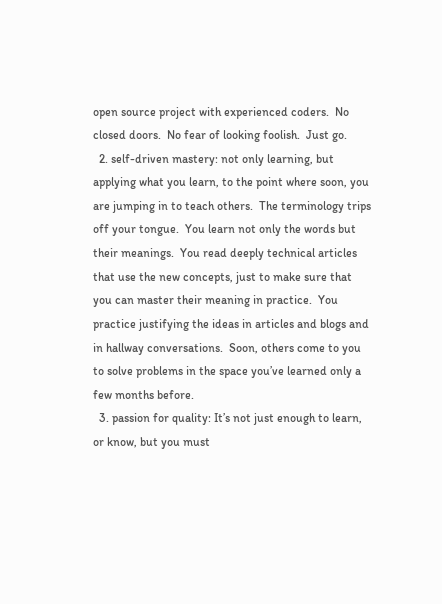open source project with experienced coders.  No closed doors.  No fear of looking foolish.  Just go.
  2. self-driven mastery: not only learning, but applying what you learn, to the point where soon, you are jumping in to teach others.  The terminology trips off your tongue.  You learn not only the words but their meanings.  You read deeply technical articles that use the new concepts, just to make sure that you can master their meaning in practice.  You practice justifying the ideas in articles and blogs and in hallway conversations.  Soon, others come to you to solve problems in the space you’ve learned only a few months before.
  3. passion for quality: It’s not just enough to learn, or know, but you must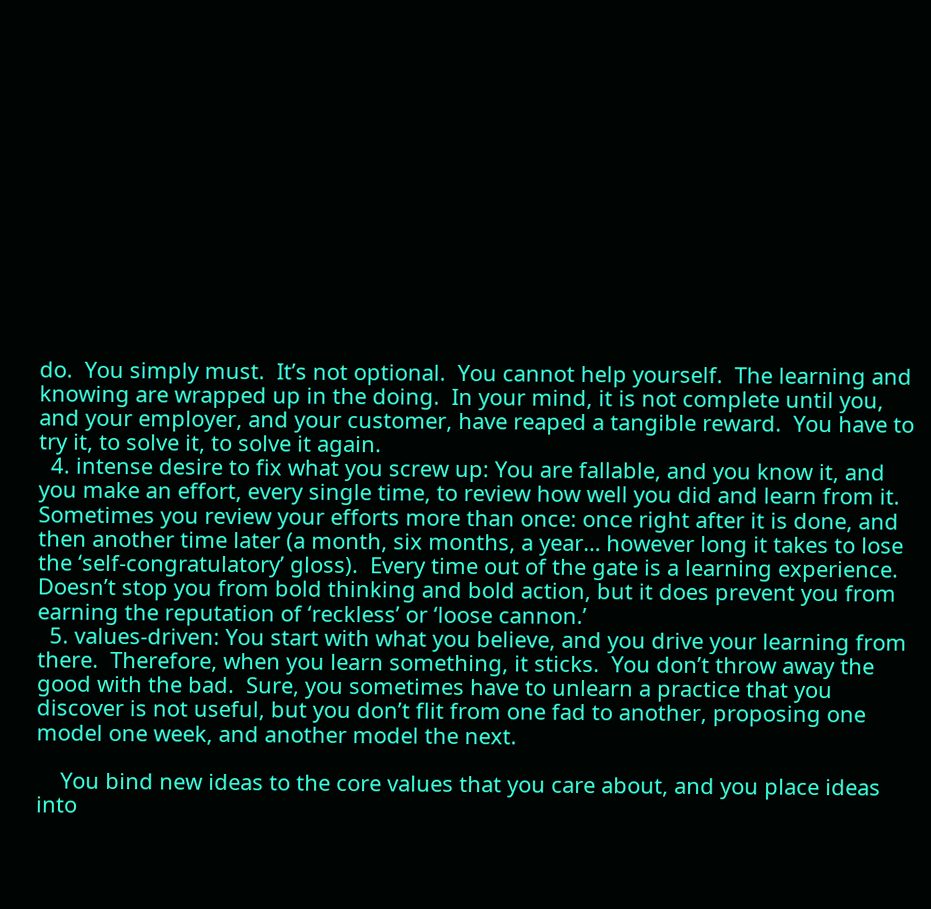do.  You simply must.  It’s not optional.  You cannot help yourself.  The learning and knowing are wrapped up in the doing.  In your mind, it is not complete until you, and your employer, and your customer, have reaped a tangible reward.  You have to try it, to solve it, to solve it again.
  4. intense desire to fix what you screw up: You are fallable, and you know it, and you make an effort, every single time, to review how well you did and learn from it.  Sometimes you review your efforts more than once: once right after it is done, and then another time later (a month, six months, a year… however long it takes to lose the ‘self-congratulatory’ gloss).  Every time out of the gate is a learning experience.  Doesn’t stop you from bold thinking and bold action, but it does prevent you from earning the reputation of ‘reckless’ or ‘loose cannon.’
  5. values-driven: You start with what you believe, and you drive your learning from there.  Therefore, when you learn something, it sticks.  You don’t throw away the good with the bad.  Sure, you sometimes have to unlearn a practice that you discover is not useful, but you don’t flit from one fad to another, proposing one model one week, and another model the next.

    You bind new ideas to the core values that you care about, and you place ideas into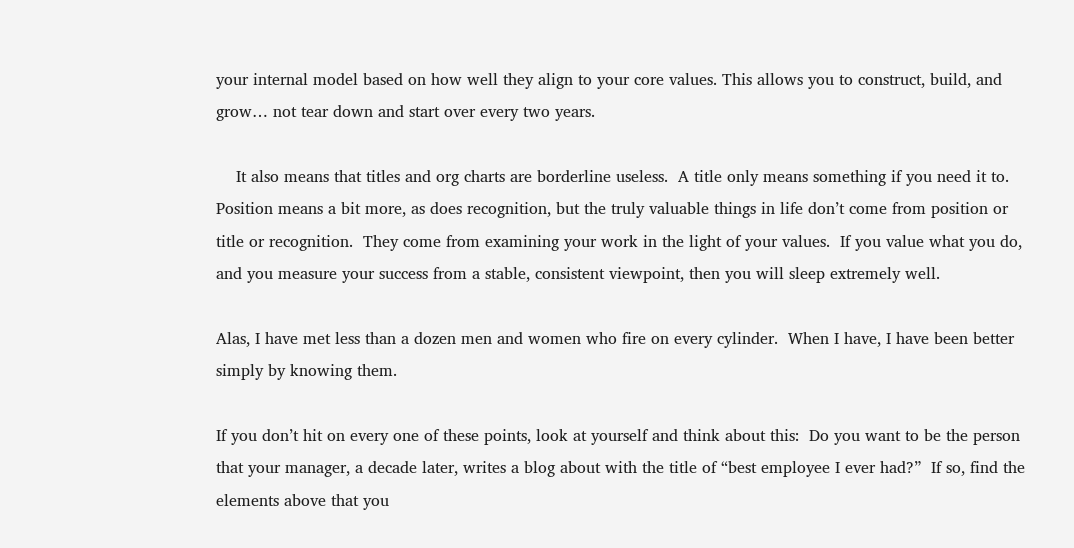your internal model based on how well they align to your core values. This allows you to construct, build, and grow… not tear down and start over every two years.

    It also means that titles and org charts are borderline useless.  A title only means something if you need it to.  Position means a bit more, as does recognition, but the truly valuable things in life don’t come from position or title or recognition.  They come from examining your work in the light of your values.  If you value what you do, and you measure your success from a stable, consistent viewpoint, then you will sleep extremely well.

Alas, I have met less than a dozen men and women who fire on every cylinder.  When I have, I have been better simply by knowing them.

If you don’t hit on every one of these points, look at yourself and think about this:  Do you want to be the person that your manager, a decade later, writes a blog about with the title of “best employee I ever had?”  If so, find the elements above that you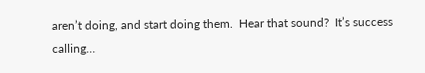aren’t doing, and start doing them.  Hear that sound?  It’s success calling…